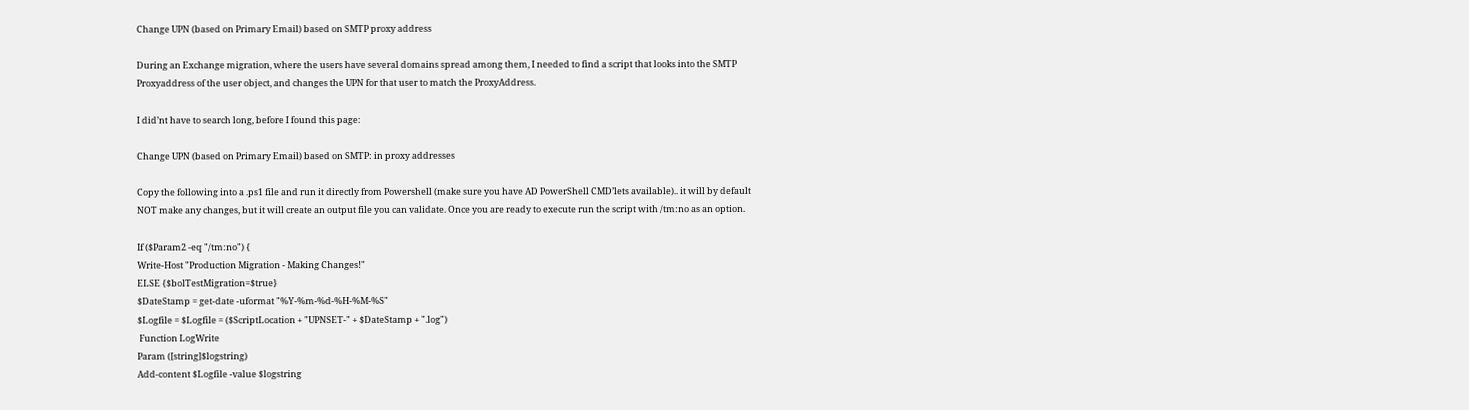Change UPN (based on Primary Email) based on SMTP proxy address

During an Exchange migration, where the users have several domains spread among them, I needed to find a script that looks into the SMTP Proxyaddress of the user object, and changes the UPN for that user to match the ProxyAddress.

I did’nt have to search long, before I found this page:

Change UPN (based on Primary Email) based on SMTP: in proxy addresses

Copy the following into a .ps1 file and run it directly from Powershell (make sure you have AD PowerShell CMD’lets available).. it will by default NOT make any changes, but it will create an output file you can validate. Once you are ready to execute run the script with /tm:no as an option.

If ($Param2 -eq "/tm:no") {
Write-Host "Production Migration - Making Changes!"
ELSE {$bolTestMigration=$true}
$DateStamp = get-date -uformat "%Y-%m-%d-%H-%M-%S"
$Logfile = $Logfile = ($ScriptLocation + "UPNSET-" + $DateStamp + ".log")
 Function LogWrite
Param ([string]$logstring)
Add-content $Logfile -value $logstring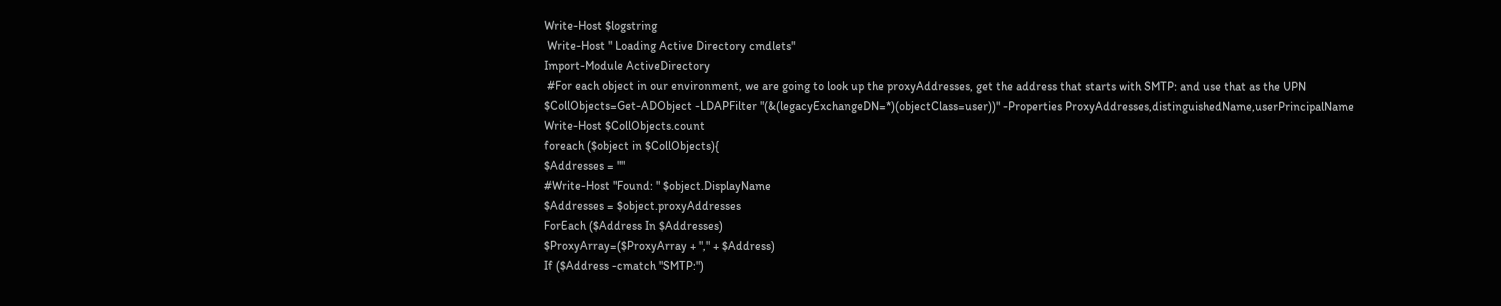Write-Host $logstring
 Write-Host " Loading Active Directory cmdlets"
Import-Module ActiveDirectory
 #For each object in our environment, we are going to look up the proxyAddresses, get the address that starts with SMTP: and use that as the UPN
$CollObjects=Get-ADObject -LDAPFilter "(&(legacyExchangeDN=*)(objectClass=user))" -Properties ProxyAddresses,distinguishedName,userPrincipalName
Write-Host $CollObjects.count
foreach ($object in $CollObjects){
$Addresses = ""
#Write-Host "Found: " $object.DisplayName
$Addresses = $object.proxyAddresses
ForEach ($Address In $Addresses)
$ProxyArray=($ProxyArray + "," + $Address)
If ($Address -cmatch "SMTP:")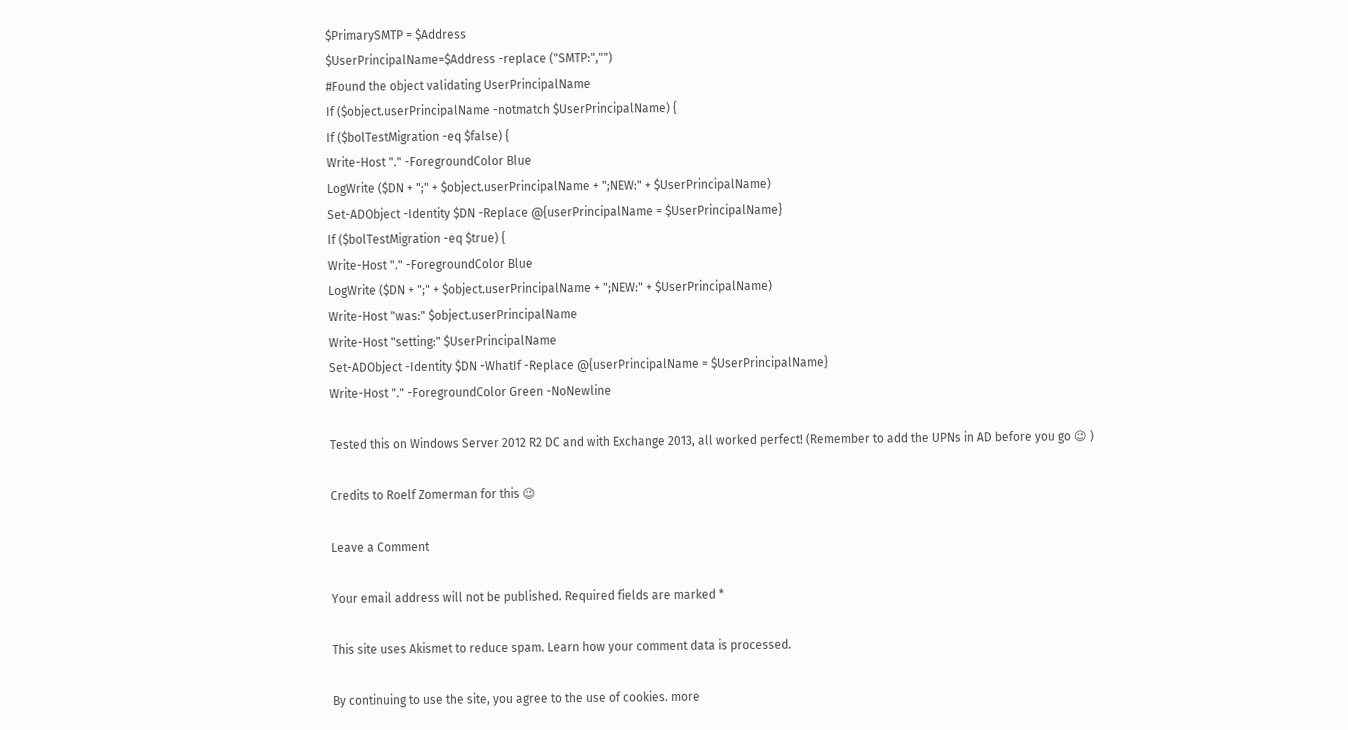$PrimarySMTP = $Address
$UserPrincipalName=$Address -replace ("SMTP:","")
#Found the object validating UserPrincipalName
If ($object.userPrincipalName -notmatch $UserPrincipalName) {
If ($bolTestMigration -eq $false) {
Write-Host "." -ForegroundColor Blue
LogWrite ($DN + ";" + $object.userPrincipalName + ";NEW:" + $UserPrincipalName)
Set-ADObject -Identity $DN -Replace @{userPrincipalName = $UserPrincipalName}
If ($bolTestMigration -eq $true) {
Write-Host "." -ForegroundColor Blue
LogWrite ($DN + ";" + $object.userPrincipalName + ";NEW:" + $UserPrincipalName)
Write-Host "was:" $object.userPrincipalName
Write-Host "setting:" $UserPrincipalName
Set-ADObject -Identity $DN -WhatIf -Replace @{userPrincipalName = $UserPrincipalName}
Write-Host "." -ForegroundColor Green -NoNewline

Tested this on Windows Server 2012 R2 DC and with Exchange 2013, all worked perfect! (Remember to add the UPNs in AD before you go 😉 )

Credits to Roelf Zomerman for this 😉

Leave a Comment

Your email address will not be published. Required fields are marked *

This site uses Akismet to reduce spam. Learn how your comment data is processed.

By continuing to use the site, you agree to the use of cookies. more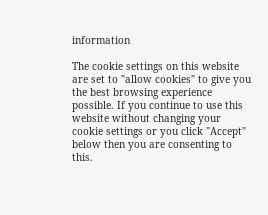information

The cookie settings on this website are set to "allow cookies" to give you the best browsing experience possible. If you continue to use this website without changing your cookie settings or you click "Accept" below then you are consenting to this.